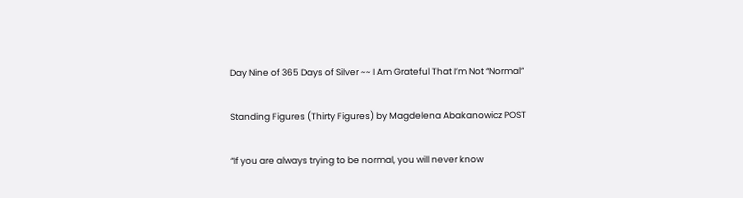Day Nine of 365 Days of Silver ~~ I Am Grateful That I’m Not “Normal”

Standing Figures (Thirty Figures) by Magdelena Abakanowicz POST

“If you are always trying to be normal, you will never know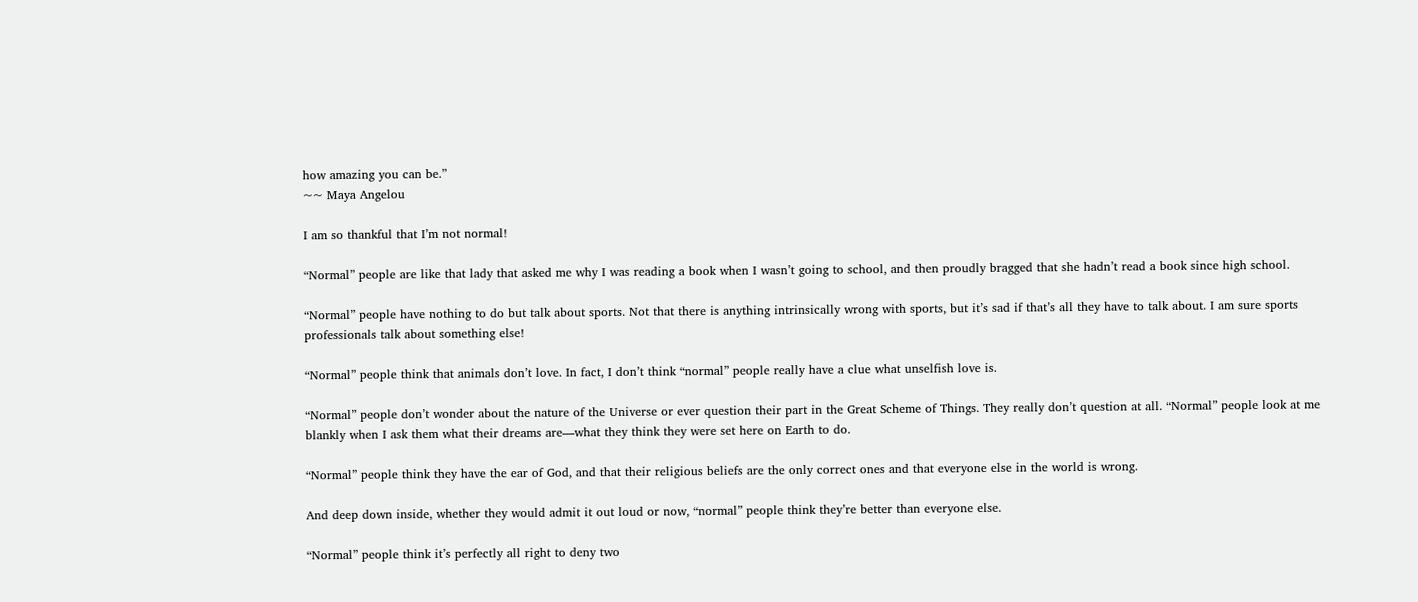how amazing you can be.”
~~ Maya Angelou

I am so thankful that I’m not normal!

“Normal” people are like that lady that asked me why I was reading a book when I wasn’t going to school, and then proudly bragged that she hadn’t read a book since high school.

“Normal” people have nothing to do but talk about sports. Not that there is anything intrinsically wrong with sports, but it’s sad if that’s all they have to talk about. I am sure sports professionals talk about something else!

“Normal” people think that animals don’t love. In fact, I don’t think “normal” people really have a clue what unselfish love is.

“Normal” people don’t wonder about the nature of the Universe or ever question their part in the Great Scheme of Things. They really don’t question at all. “Normal” people look at me blankly when I ask them what their dreams are—what they think they were set here on Earth to do.

“Normal” people think they have the ear of God, and that their religious beliefs are the only correct ones and that everyone else in the world is wrong.

And deep down inside, whether they would admit it out loud or now, “normal” people think they’re better than everyone else.

“Normal” people think it’s perfectly all right to deny two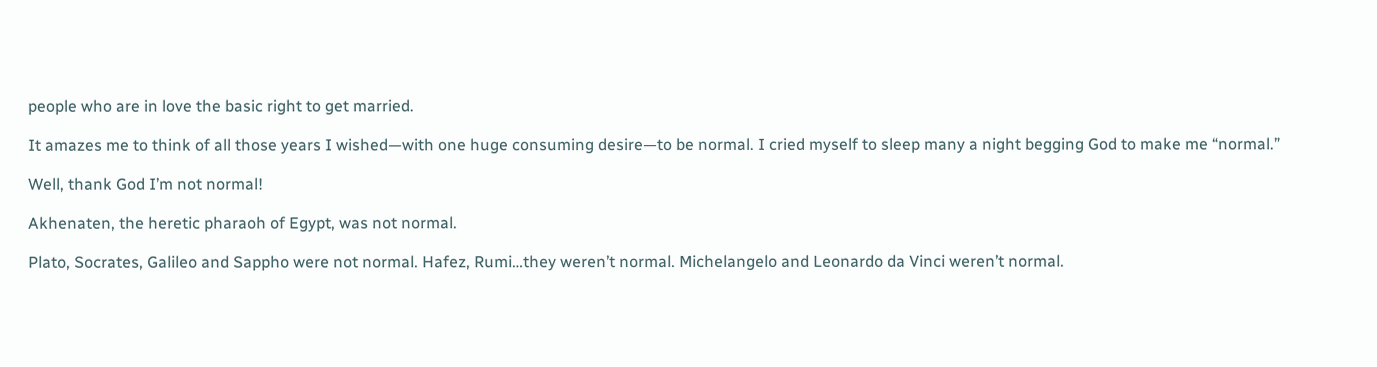people who are in love the basic right to get married.

It amazes me to think of all those years I wished—with one huge consuming desire—to be normal. I cried myself to sleep many a night begging God to make me “normal.”

Well, thank God I’m not normal!

Akhenaten, the heretic pharaoh of Egypt, was not normal.

Plato, Socrates, Galileo and Sappho were not normal. Hafez, Rumi…they weren’t normal. Michelangelo and Leonardo da Vinci weren’t normal.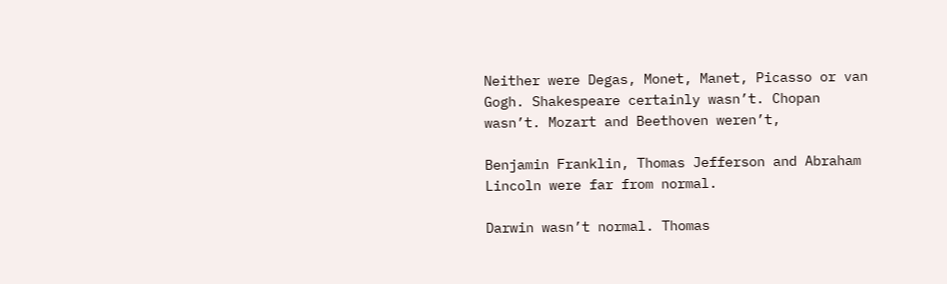Neither were Degas, Monet, Manet, Picasso or van Gogh. Shakespeare certainly wasn’t. Chopan wasn’t. Mozart and Beethoven weren’t,

Benjamin Franklin, Thomas Jefferson and Abraham Lincoln were far from normal.

Darwin wasn’t normal. Thomas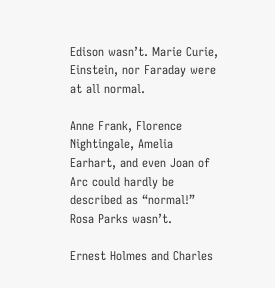Edison wasn’t. Marie Curie, Einstein, nor Faraday were at all normal.

Anne Frank, Florence Nightingale, Amelia Earhart, and even Joan of Arc could hardly be described as “normal!” Rosa Parks wasn’t.

Ernest Holmes and Charles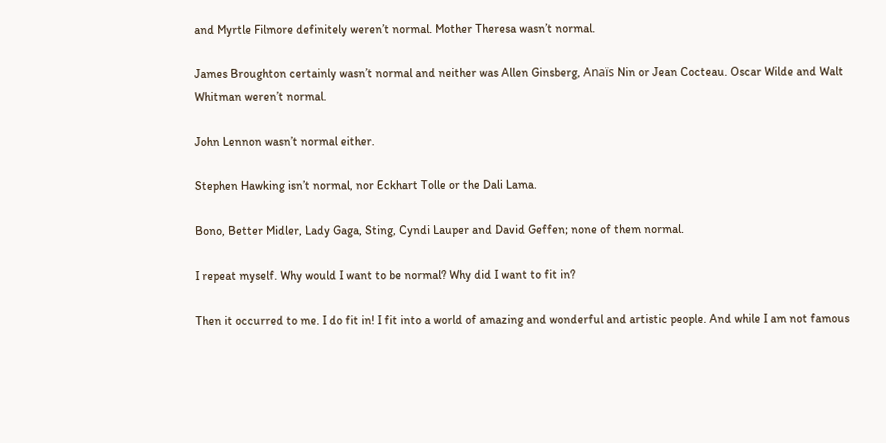and Myrtle Filmore definitely weren’t normal. Mother Theresa wasn’t normal.

James Broughton certainly wasn’t normal and neither was Allen Ginsberg, Anaïs Nin or Jean Cocteau. Oscar Wilde and Walt Whitman weren’t normal.

John Lennon wasn’t normal either.

Stephen Hawking isn’t normal, nor Eckhart Tolle or the Dali Lama.

Bono, Better Midler, Lady Gaga, Sting, Cyndi Lauper and David Geffen; none of them normal.

I repeat myself. Why would I want to be normal? Why did I want to fit in?

Then it occurred to me. I do fit in! I fit into a world of amazing and wonderful and artistic people. And while I am not famous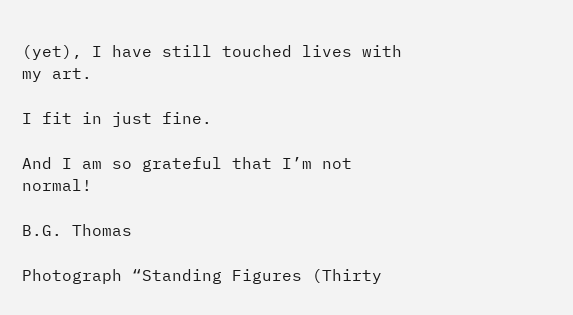(yet), I have still touched lives with my art.

I fit in just fine.

And I am so grateful that I’m not normal!

B.G. Thomas

Photograph “Standing Figures (Thirty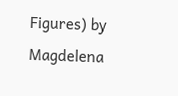Figures) by Magdelena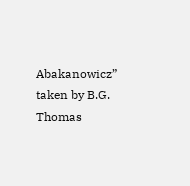Abakanowicz” taken by B.G. Thomas